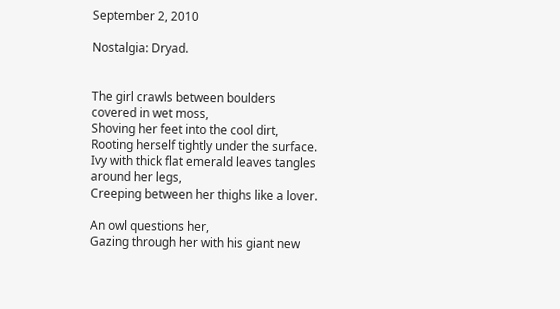September 2, 2010

Nostalgia: Dryad.


The girl crawls between boulders covered in wet moss,
Shoving her feet into the cool dirt,
Rooting herself tightly under the surface.
Ivy with thick flat emerald leaves tangles around her legs,
Creeping between her thighs like a lover.

An owl questions her,
Gazing through her with his giant new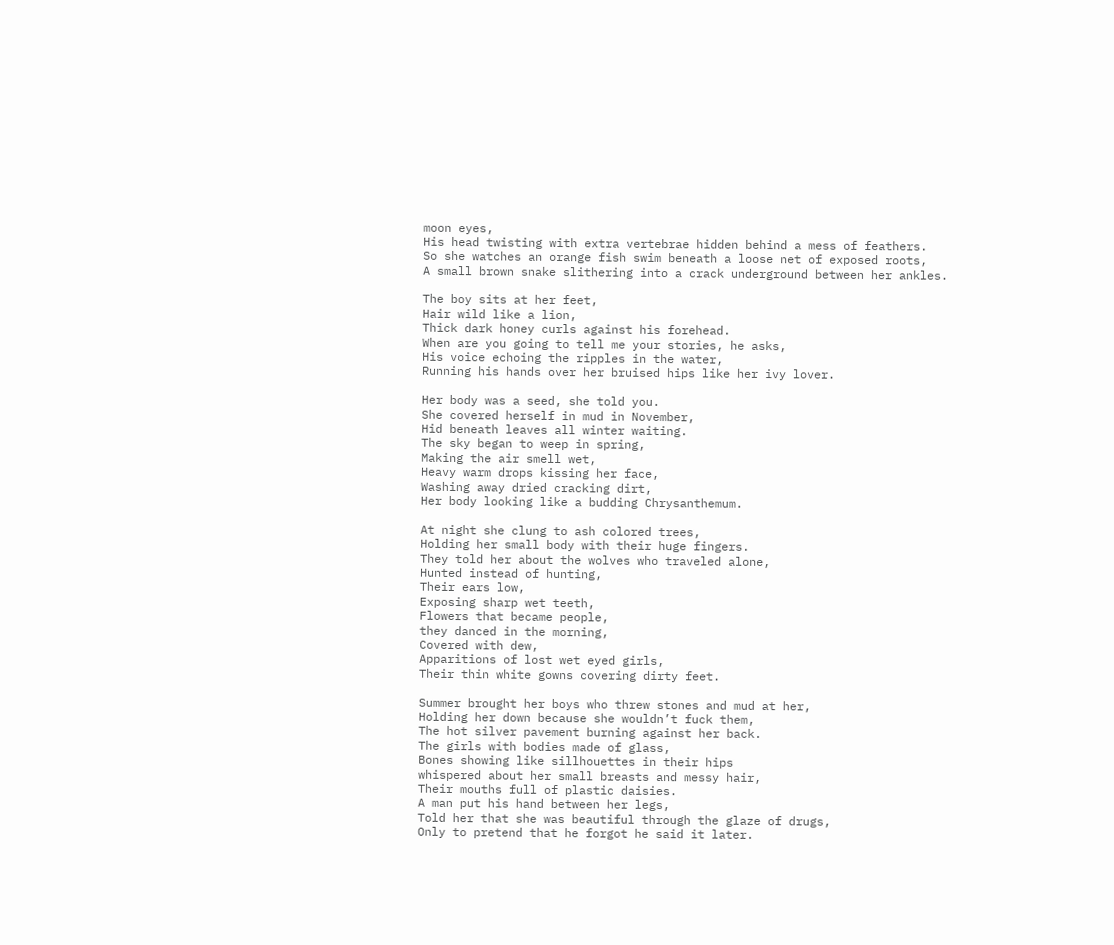moon eyes,
His head twisting with extra vertebrae hidden behind a mess of feathers.
So she watches an orange fish swim beneath a loose net of exposed roots,
A small brown snake slithering into a crack underground between her ankles.

The boy sits at her feet,
Hair wild like a lion,
Thick dark honey curls against his forehead.
When are you going to tell me your stories, he asks,
His voice echoing the ripples in the water,
Running his hands over her bruised hips like her ivy lover.

Her body was a seed, she told you.
She covered herself in mud in November,
Hid beneath leaves all winter waiting.
The sky began to weep in spring,
Making the air smell wet,
Heavy warm drops kissing her face,
Washing away dried cracking dirt,
Her body looking like a budding Chrysanthemum.

At night she clung to ash colored trees,
Holding her small body with their huge fingers.
They told her about the wolves who traveled alone,
Hunted instead of hunting,
Their ears low,
Exposing sharp wet teeth,
Flowers that became people,
they danced in the morning,
Covered with dew,
Apparitions of lost wet eyed girls,
Their thin white gowns covering dirty feet.

Summer brought her boys who threw stones and mud at her,
Holding her down because she wouldn’t fuck them,
The hot silver pavement burning against her back.
The girls with bodies made of glass,
Bones showing like sillhouettes in their hips
whispered about her small breasts and messy hair,
Their mouths full of plastic daisies.
A man put his hand between her legs,
Told her that she was beautiful through the glaze of drugs,
Only to pretend that he forgot he said it later.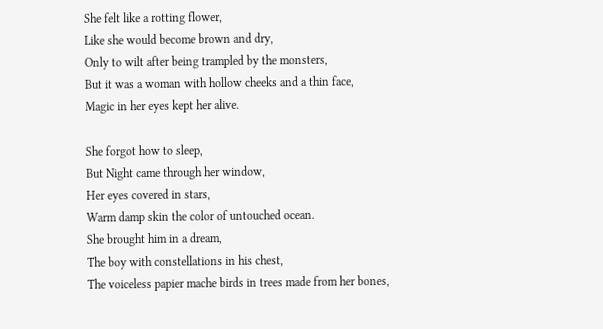She felt like a rotting flower,
Like she would become brown and dry,
Only to wilt after being trampled by the monsters,
But it was a woman with hollow cheeks and a thin face,
Magic in her eyes kept her alive.

She forgot how to sleep,
But Night came through her window,
Her eyes covered in stars,
Warm damp skin the color of untouched ocean.
She brought him in a dream,
The boy with constellations in his chest,
The voiceless papier mache birds in trees made from her bones,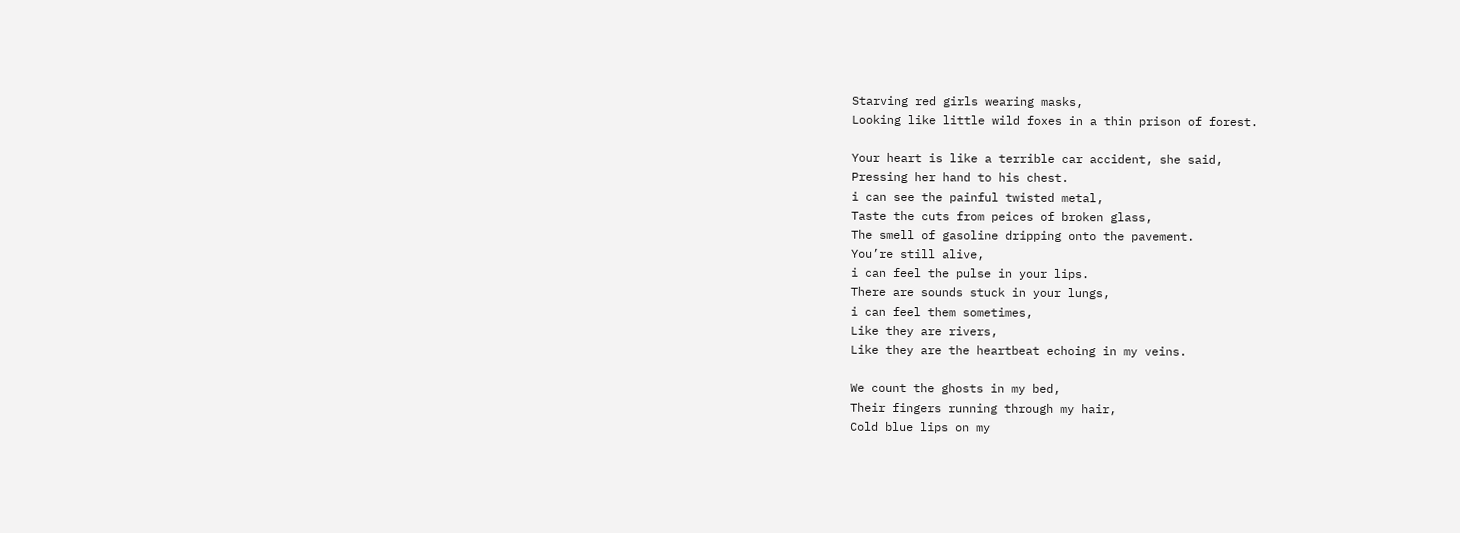Starving red girls wearing masks,
Looking like little wild foxes in a thin prison of forest.

Your heart is like a terrible car accident, she said,
Pressing her hand to his chest.
i can see the painful twisted metal,
Taste the cuts from peices of broken glass,
The smell of gasoline dripping onto the pavement.
You’re still alive,
i can feel the pulse in your lips.
There are sounds stuck in your lungs,
i can feel them sometimes,
Like they are rivers,
Like they are the heartbeat echoing in my veins.

We count the ghosts in my bed,
Their fingers running through my hair,
Cold blue lips on my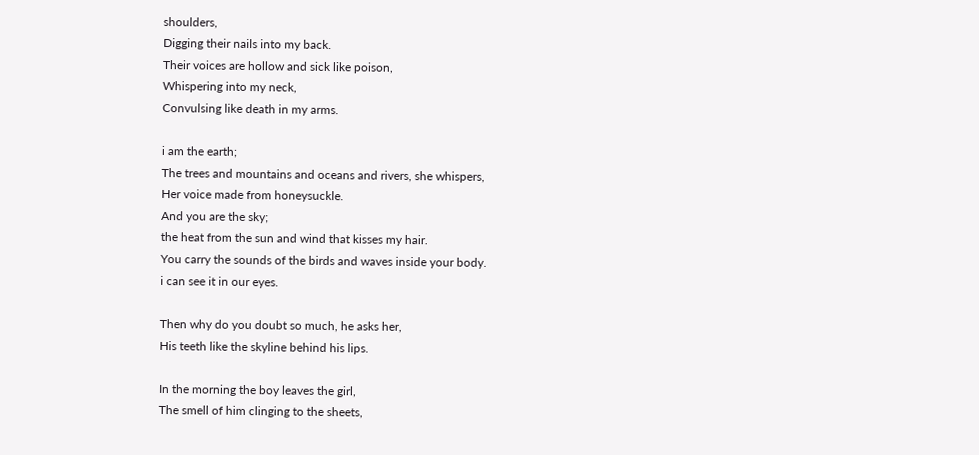shoulders,
Digging their nails into my back.
Their voices are hollow and sick like poison,
Whispering into my neck,
Convulsing like death in my arms.

i am the earth;
The trees and mountains and oceans and rivers, she whispers,
Her voice made from honeysuckle.
And you are the sky;
the heat from the sun and wind that kisses my hair.
You carry the sounds of the birds and waves inside your body.
i can see it in our eyes.

Then why do you doubt so much, he asks her,
His teeth like the skyline behind his lips.

In the morning the boy leaves the girl,
The smell of him clinging to the sheets,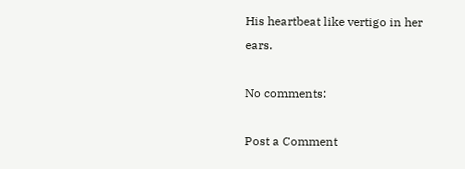His heartbeat like vertigo in her ears.

No comments:

Post a Comment